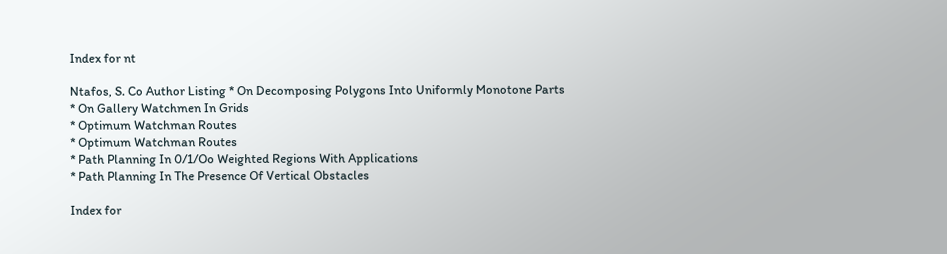Index for nt

Ntafos, S. Co Author Listing * On Decomposing Polygons Into Uniformly Monotone Parts
* On Gallery Watchmen In Grids
* Optimum Watchman Routes
* Optimum Watchman Routes
* Path Planning In 0/1/Oo Weighted Regions With Applications
* Path Planning In The Presence Of Vertical Obstacles

Index for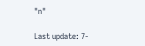"n"

Last update: 7-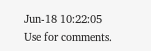Jun-18 10:22:05
Use for comments.